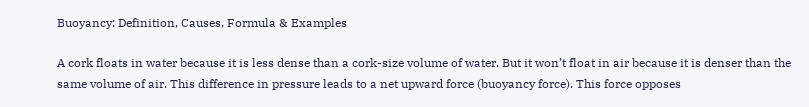Buoyancy: Definition, Causes, Formula & Examples

A cork floats in water because it is less dense than a cork-size volume of water. But it won’t float in air because it is denser than the same volume of air. This difference in pressure leads to a net upward force (buoyancy force). This force opposes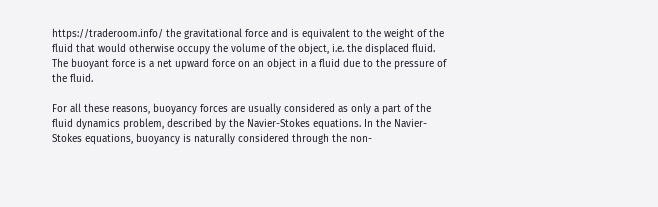https://traderoom.info/ the gravitational force and is equivalent to the weight of the fluid that would otherwise occupy the volume of the object, i.e. the displaced fluid. The buoyant force is a net upward force on an object in a fluid due to the pressure of the fluid.

For all these reasons, buoyancy forces are usually considered as only a part of the fluid dynamics problem, described by the Navier-Stokes equations. In the Navier-Stokes equations, buoyancy is naturally considered through the non-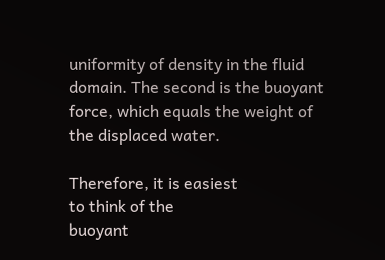uniformity of density in the fluid domain. The second is the buoyant force, which equals the weight of the displaced water.

Therefore, it is easiest
to think of the
buoyant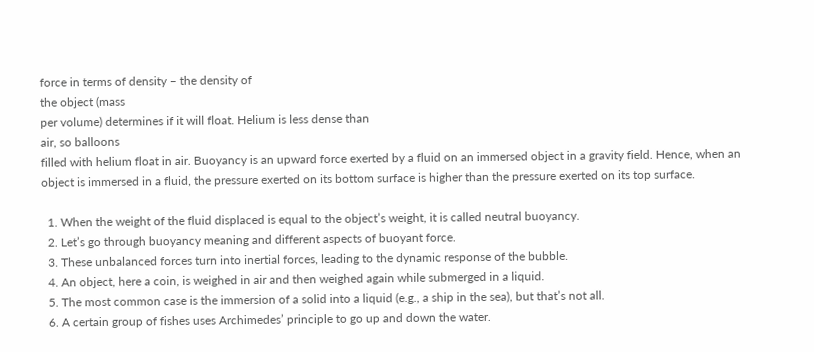force in terms of density – the density of
the object (mass
per volume) determines if it will float. Helium is less dense than
air, so balloons
filled with helium float in air. Buoyancy is an upward force exerted by a fluid on an immersed object in a gravity field. Hence, when an object is immersed in a fluid, the pressure exerted on its bottom surface is higher than the pressure exerted on its top surface.

  1. When the weight of the fluid displaced is equal to the object’s weight, it is called neutral buoyancy.
  2. Let’s go through buoyancy meaning and different aspects of buoyant force.
  3. These unbalanced forces turn into inertial forces, leading to the dynamic response of the bubble.
  4. An object, here a coin, is weighed in air and then weighed again while submerged in a liquid.
  5. The most common case is the immersion of a solid into a liquid (e.g., a ship in the sea), but that’s not all.
  6. A certain group of fishes uses Archimedes’ principle to go up and down the water.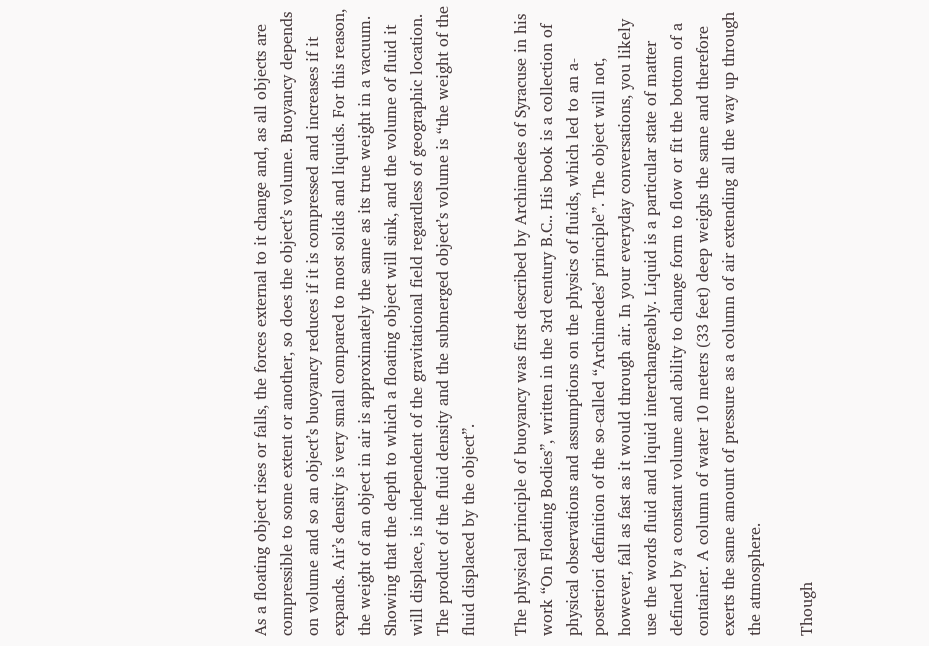As a floating object rises or falls, the forces external to it change and, as all objects are compressible to some extent or another, so does the object’s volume. Buoyancy depends on volume and so an object’s buoyancy reduces if it is compressed and increases if it expands. Air’s density is very small compared to most solids and liquids. For this reason, the weight of an object in air is approximately the same as its true weight in a vacuum. Showing that the depth to which a floating object will sink, and the volume of fluid it will displace, is independent of the gravitational field regardless of geographic location. The product of the fluid density and the submerged object’s volume is “the weight of the fluid displaced by the object”.

The physical principle of buoyancy was first described by Archimedes of Syracuse in his work “On Floating Bodies”, written in the 3rd century B.C.. His book is a collection of physical observations and assumptions on the physics of fluids, which led to an a-posteriori definition of the so-called “Archimedes’ principle”. The object will not, however, fall as fast as it would through air. In your everyday conversations, you likely use the words fluid and liquid interchangeably. Liquid is a particular state of matter defined by a constant volume and ability to change form to flow or fit the bottom of a container. A column of water 10 meters (33 feet) deep weighs the same and therefore exerts the same amount of pressure as a column of air extending all the way up through the atmosphere.

Though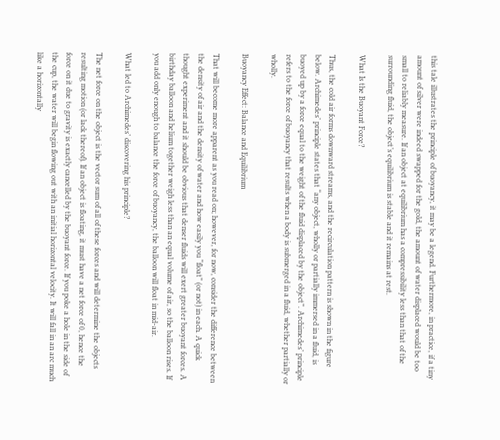this tale illustrates the principle of buoyancy, it may be a legend. Furthermore, in practice, if a tiny amount of silver were indeed swapped for the gold, the amount of water displaced would be too small to reliably measure. If an object at equilibrium has a compressibility less than that of the surrounding fluid, the object’s equilibrium is stable and it remains at rest.

What Is the Buoyant Force?

Thus, the cold air forms downward streams, and the recirculation pattern is shown in the figure below. Archimedes’ principle states that “any object, wholly or partially immersed in a fluid, is buoyed up by a force equal to the weight of the fluid displaced by the object”. Archimedes’ principle refers to the force of buoyancy that results when a body is submerged in a fluid, whether partially or wholly.

Buoyancy Effect: Balance and Equilibrium

That will become more apparent as you read on; however, for now, consider the difference between the density of air and the density of water and how easily you “float” (or not) in each. A quick thought experiment and it should be obvious that denser fluids will exert greater buoyant forces. A birthday balloon and helium together weigh less than an equal volume of air, so the balloon rises. If you add only enough to balance the force of buoyancy, the balloon will float in mid-air.

What led to Archimedes’ discovering his principle?

The net force on the object is the vector sum of all of these forces and will determine the objects resulting motion (or lack thereof). If an object is floating, it must have a net force of 0, hence the force on it due to gravity is exactly cancelled by the buoyant force. If you poke a hole in the side of the cup, the water will begin flowing out with an initial horizontal velocity. It will fall in an arc much like a horizontally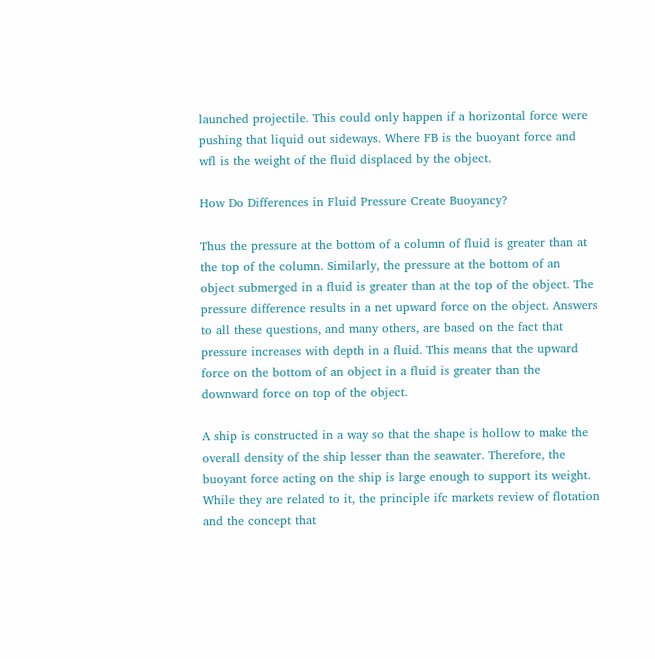launched projectile. This could only happen if a horizontal force were pushing that liquid out sideways. Where FB is the buoyant force and wfl is the weight of the fluid displaced by the object.

How Do Differences in Fluid Pressure Create Buoyancy?

Thus the pressure at the bottom of a column of fluid is greater than at the top of the column. Similarly, the pressure at the bottom of an object submerged in a fluid is greater than at the top of the object. The pressure difference results in a net upward force on the object. Answers to all these questions, and many others, are based on the fact that pressure increases with depth in a fluid. This means that the upward force on the bottom of an object in a fluid is greater than the downward force on top of the object.

A ship is constructed in a way so that the shape is hollow to make the overall density of the ship lesser than the seawater. Therefore, the buoyant force acting on the ship is large enough to support its weight. While they are related to it, the principle ifc markets review of flotation and the concept that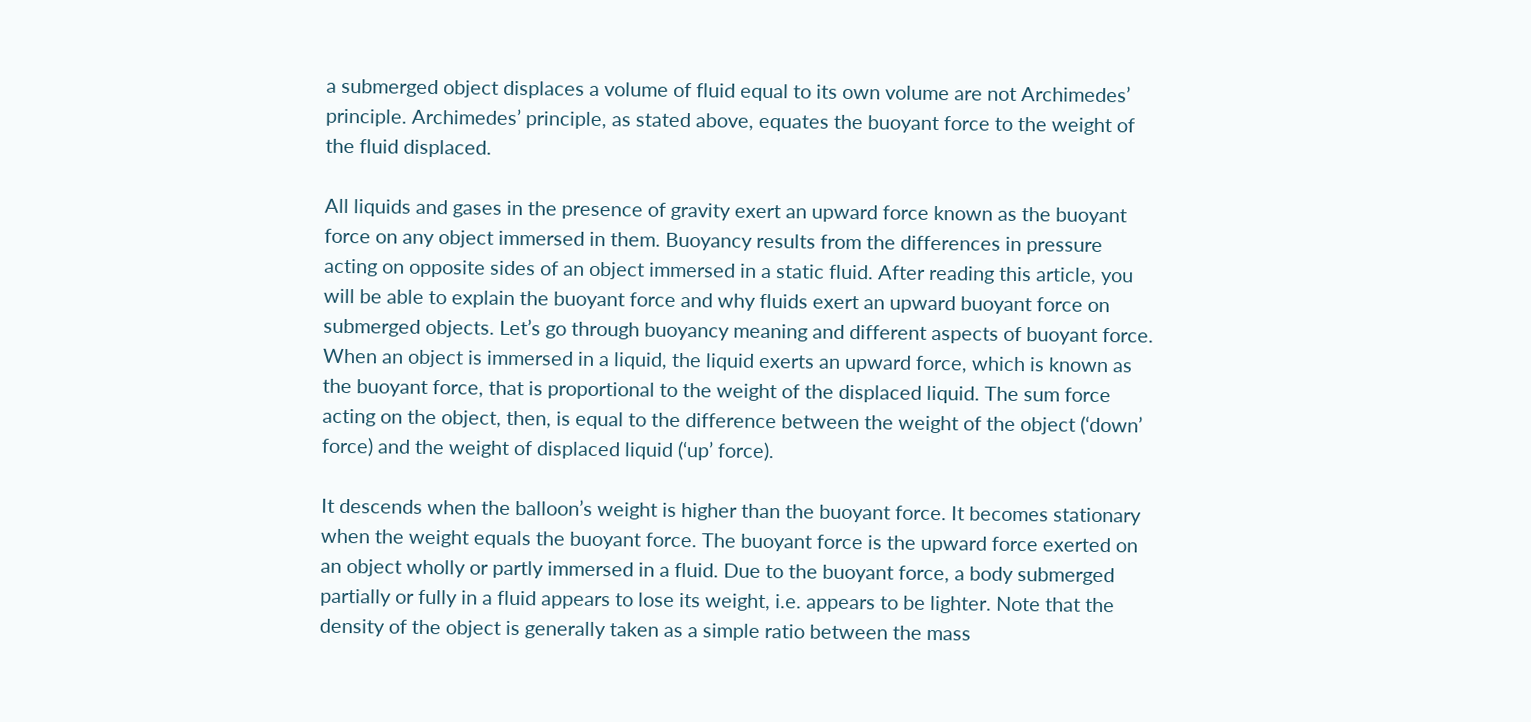a submerged object displaces a volume of fluid equal to its own volume are not Archimedes’ principle. Archimedes’ principle, as stated above, equates the buoyant force to the weight of the fluid displaced.

All liquids and gases in the presence of gravity exert an upward force known as the buoyant force on any object immersed in them. Buoyancy results from the differences in pressure acting on opposite sides of an object immersed in a static fluid. After reading this article, you will be able to explain the buoyant force and why fluids exert an upward buoyant force on submerged objects. Let’s go through buoyancy meaning and different aspects of buoyant force. When an object is immersed in a liquid, the liquid exerts an upward force, which is known as the buoyant force, that is proportional to the weight of the displaced liquid. The sum force acting on the object, then, is equal to the difference between the weight of the object (‘down’ force) and the weight of displaced liquid (‘up’ force).

It descends when the balloon’s weight is higher than the buoyant force. It becomes stationary when the weight equals the buoyant force. The buoyant force is the upward force exerted on an object wholly or partly immersed in a fluid. Due to the buoyant force, a body submerged partially or fully in a fluid appears to lose its weight, i.e. appears to be lighter. Note that the density of the object is generally taken as a simple ratio between the mass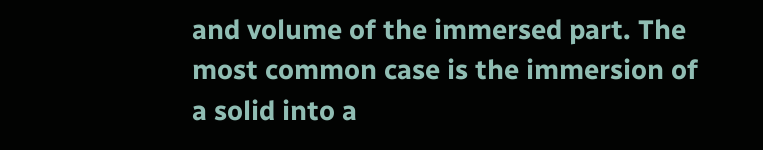and volume of the immersed part. The most common case is the immersion of a solid into a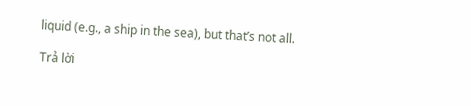liquid (e.g., a ship in the sea), but that’s not all.

Trả lời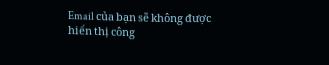Email của bạn sẽ không được hiển thị công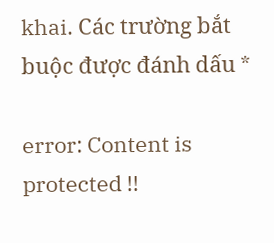khai. Các trường bắt buộc được đánh dấu *

error: Content is protected !!